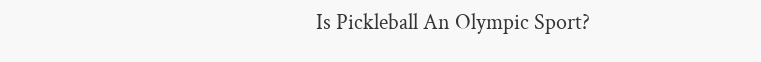Is Pickleball An Olympic Sport?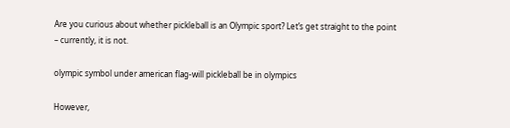Are you curious about whether pickleball is an Olympic sport? Let’s get straight to the point – currently, it is not.

olympic symbol under american flag-will pickleball be in olympics

However,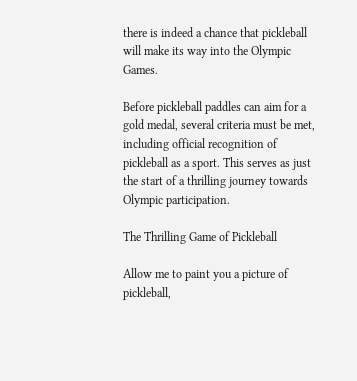there is indeed a chance that pickleball will make its way into the Olympic Games.

Before pickleball paddles can aim for a gold medal, several criteria must be met, including official recognition of pickleball as a sport. This serves as just the start of a thrilling journey towards Olympic participation.

The Thrilling Game of Pickleball

Allow me to paint you a picture of pickleball,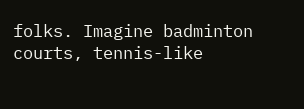folks. Imagine badminton courts, tennis-like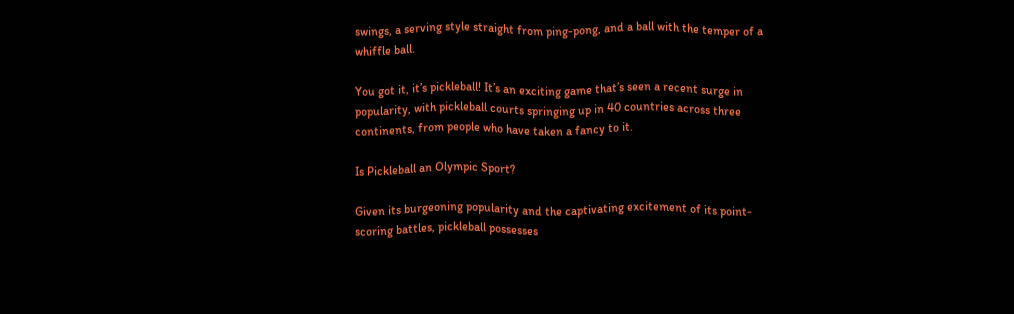swings, a serving style straight from ping-pong, and a ball with the temper of a whiffle ball.

You got it, it’s pickleball! It’s an exciting game that’s seen a recent surge in popularity, with pickleball courts springing up in 40 countries across three continents, from people who have taken a fancy to it.

Is Pickleball an Olympic Sport?

Given its burgeoning popularity and the captivating excitement of its point-scoring battles, pickleball possesses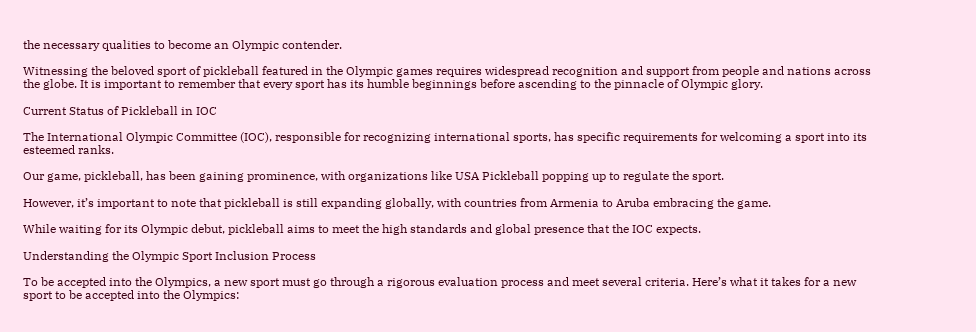the necessary qualities to become an Olympic contender.

Witnessing the beloved sport of pickleball featured in the Olympic games requires widespread recognition and support from people and nations across the globe. It is important to remember that every sport has its humble beginnings before ascending to the pinnacle of Olympic glory.

Current Status of Pickleball in IOC

The International Olympic Committee (IOC), responsible for recognizing international sports, has specific requirements for welcoming a sport into its esteemed ranks.

Our game, pickleball, has been gaining prominence, with organizations like USA Pickleball popping up to regulate the sport.

However, it’s important to note that pickleball is still expanding globally, with countries from Armenia to Aruba embracing the game.

While waiting for its Olympic debut, pickleball aims to meet the high standards and global presence that the IOC expects.

Understanding the Olympic Sport Inclusion Process

To be accepted into the Olympics, a new sport must go through a rigorous evaluation process and meet several criteria. Here’s what it takes for a new sport to be accepted into the Olympics: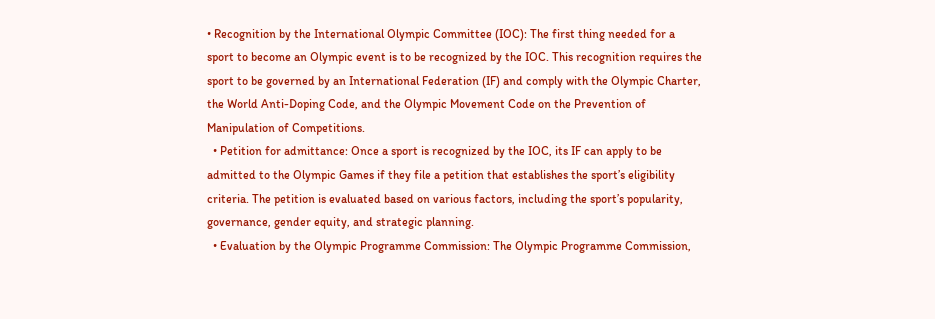• Recognition by the International Olympic Committee (IOC): The first thing needed for a sport to become an Olympic event is to be recognized by the IOC. This recognition requires the sport to be governed by an International Federation (IF) and comply with the Olympic Charter, the World Anti-Doping Code, and the Olympic Movement Code on the Prevention of Manipulation of Competitions.
  • Petition for admittance: Once a sport is recognized by the IOC, its IF can apply to be admitted to the Olympic Games if they file a petition that establishes the sport’s eligibility criteria. The petition is evaluated based on various factors, including the sport’s popularity, governance, gender equity, and strategic planning.
  • Evaluation by the Olympic Programme Commission: The Olympic Programme Commission,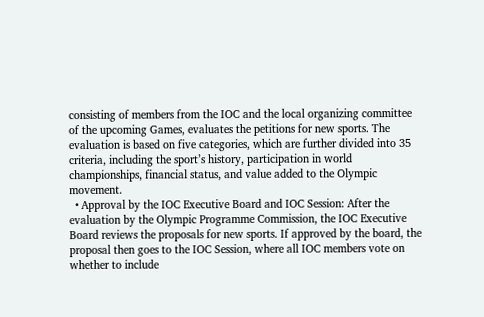consisting of members from the IOC and the local organizing committee of the upcoming Games, evaluates the petitions for new sports. The evaluation is based on five categories, which are further divided into 35 criteria, including the sport’s history, participation in world championships, financial status, and value added to the Olympic movement.
  • Approval by the IOC Executive Board and IOC Session: After the evaluation by the Olympic Programme Commission, the IOC Executive Board reviews the proposals for new sports. If approved by the board, the proposal then goes to the IOC Session, where all IOC members vote on whether to include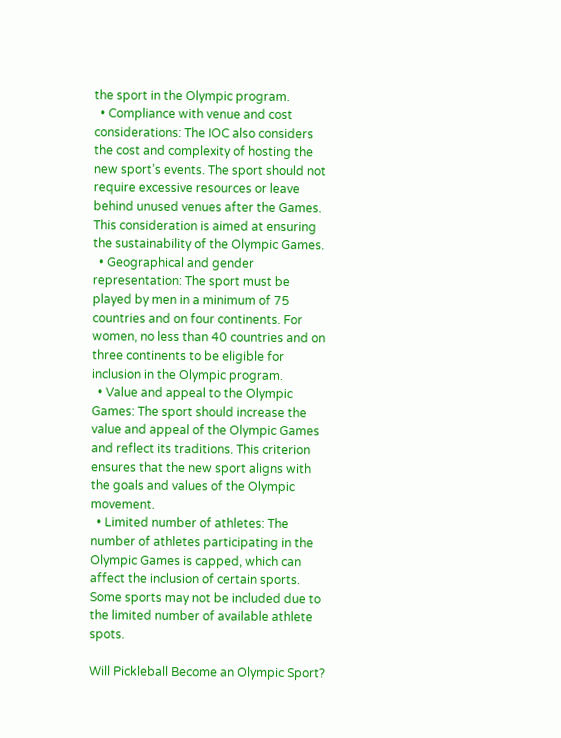the sport in the Olympic program.
  • Compliance with venue and cost considerations: The IOC also considers the cost and complexity of hosting the new sport’s events. The sport should not require excessive resources or leave behind unused venues after the Games. This consideration is aimed at ensuring the sustainability of the Olympic Games.
  • Geographical and gender representation: The sport must be played by men in a minimum of 75 countries and on four continents. For women, no less than 40 countries and on three continents to be eligible for inclusion in the Olympic program.
  • Value and appeal to the Olympic Games: The sport should increase the value and appeal of the Olympic Games and reflect its traditions. This criterion ensures that the new sport aligns with the goals and values of the Olympic movement.
  • Limited number of athletes: The number of athletes participating in the Olympic Games is capped, which can affect the inclusion of certain sports. Some sports may not be included due to the limited number of available athlete spots.

Will Pickleball Become an Olympic Sport?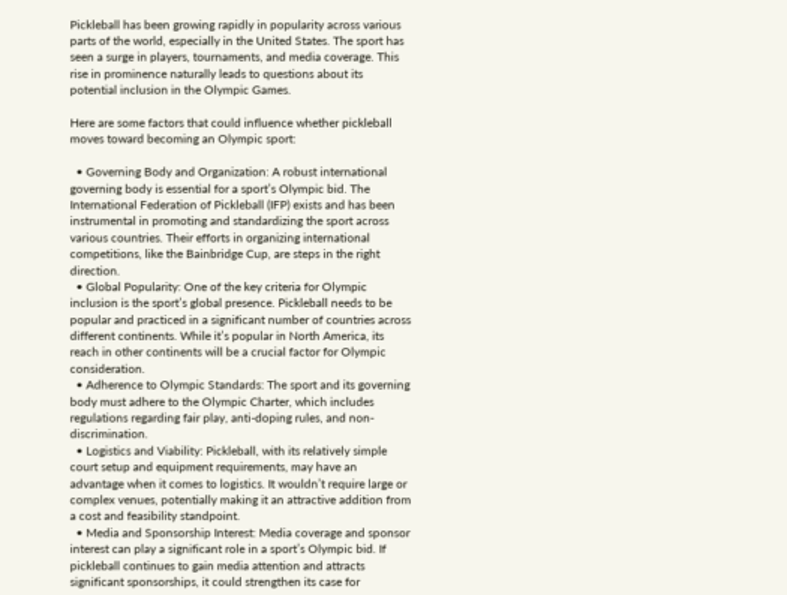Pickleball has been growing rapidly in popularity across various parts of the world, especially in the United States. The sport has seen a surge in players, tournaments, and media coverage. This rise in prominence naturally leads to questions about its potential inclusion in the Olympic Games.

Here are some factors that could influence whether pickleball moves toward becoming an Olympic sport:

  • Governing Body and Organization: A robust international governing body is essential for a sport’s Olympic bid. The International Federation of Pickleball (IFP) exists and has been instrumental in promoting and standardizing the sport across various countries. Their efforts in organizing international competitions, like the Bainbridge Cup, are steps in the right direction.
  • Global Popularity: One of the key criteria for Olympic inclusion is the sport’s global presence. Pickleball needs to be popular and practiced in a significant number of countries across different continents. While it’s popular in North America, its reach in other continents will be a crucial factor for Olympic consideration.
  • Adherence to Olympic Standards: The sport and its governing body must adhere to the Olympic Charter, which includes regulations regarding fair play, anti-doping rules, and non-discrimination.
  • Logistics and Viability: Pickleball, with its relatively simple court setup and equipment requirements, may have an advantage when it comes to logistics. It wouldn’t require large or complex venues, potentially making it an attractive addition from a cost and feasibility standpoint.
  • Media and Sponsorship Interest: Media coverage and sponsor interest can play a significant role in a sport’s Olympic bid. If pickleball continues to gain media attention and attracts significant sponsorships, it could strengthen its case for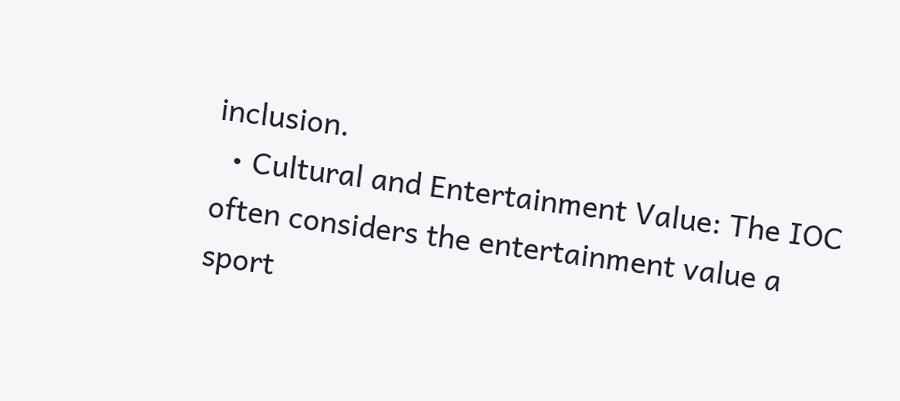inclusion.
  • Cultural and Entertainment Value: The IOC often considers the entertainment value a sport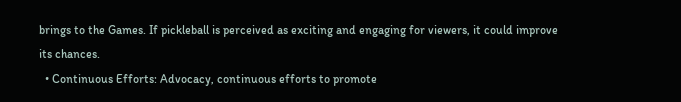brings to the Games. If pickleball is perceived as exciting and engaging for viewers, it could improve its chances.
  • Continuous Efforts: Advocacy, continuous efforts to promote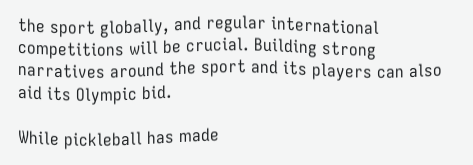the sport globally, and regular international competitions will be crucial. Building strong narratives around the sport and its players can also aid its Olympic bid.

While pickleball has made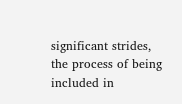significant strides, the process of being included in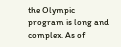the Olympic program is long and complex. As of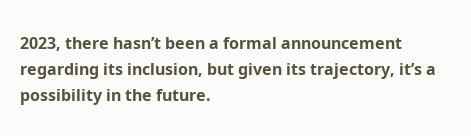2023, there hasn’t been a formal announcement regarding its inclusion, but given its trajectory, it’s a possibility in the future.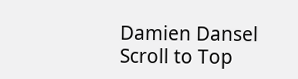Damien Dansel
Scroll to Top